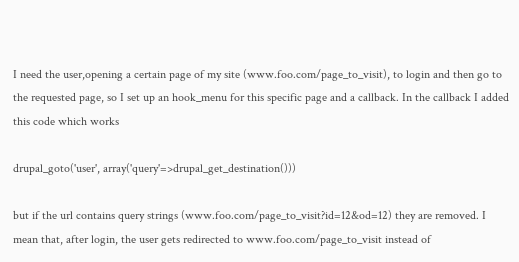I need the user,opening a certain page of my site (www.foo.com/page_to_visit), to login and then go to the requested page, so I set up an hook_menu for this specific page and a callback. In the callback I added this code which works

drupal_goto('user', array('query'=>drupal_get_destination()))

but if the url contains query strings (www.foo.com/page_to_visit?id=12&od=12) they are removed. I mean that, after login, the user gets redirected to www.foo.com/page_to_visit instead of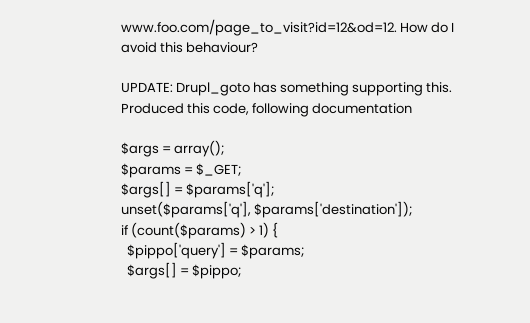www.foo.com/page_to_visit?id=12&od=12. How do I avoid this behaviour?

UPDATE: Drupl_goto has something supporting this. Produced this code, following documentation

$args = array();
$params = $_GET;
$args[] = $params['q'];
unset($params['q'], $params['destination']);
if (count($params) > 1) {
  $pippo['query'] = $params;
  $args[] = $pippo;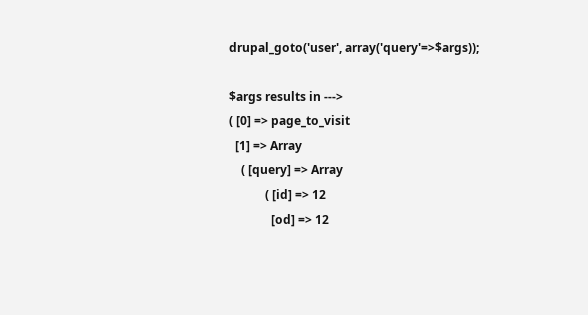drupal_goto('user', array('query'=>$args));

$args results in --->
( [0] => page_to_visit
  [1] => Array
    ( [query] => Array
            ( [id] => 12
              [od] => 12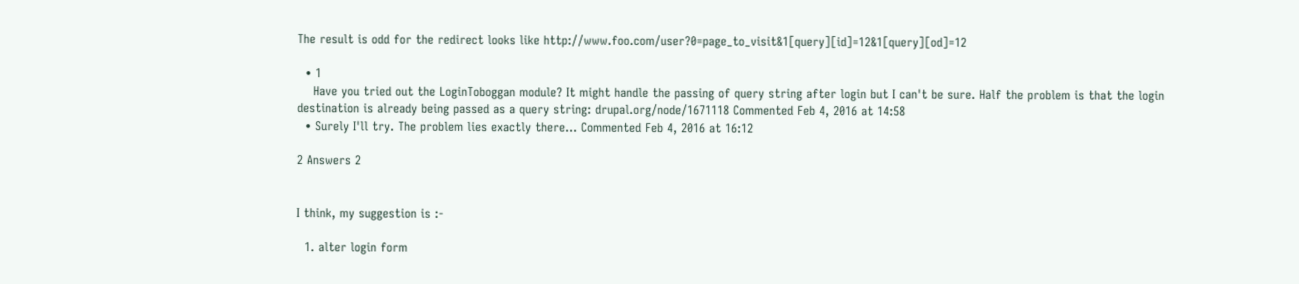The result is odd for the redirect looks like http://www.foo.com/user?0=page_to_visit&1[query][id]=12&1[query][od]=12

  • 1
    Have you tried out the LoginToboggan module? It might handle the passing of query string after login but I can't be sure. Half the problem is that the login destination is already being passed as a query string: drupal.org/node/1671118 Commented Feb 4, 2016 at 14:58
  • Surely I'll try. The problem lies exactly there... Commented Feb 4, 2016 at 16:12

2 Answers 2


I think, my suggestion is :-

  1. alter login form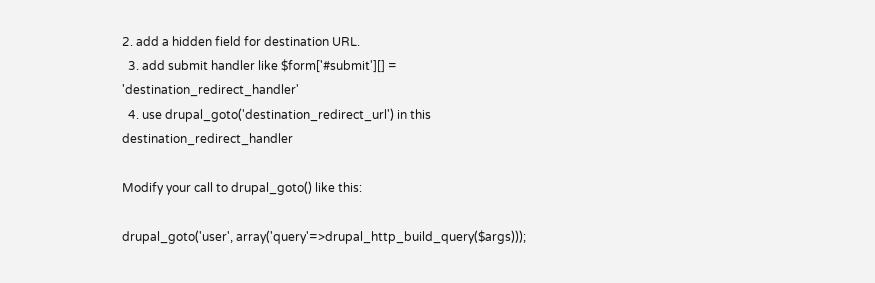2. add a hidden field for destination URL.
  3. add submit handler like $form['#submit'][] = 'destination_redirect_handler'
  4. use drupal_goto('destination_redirect_url') in this destination_redirect_handler

Modify your call to drupal_goto() like this:

drupal_goto('user', array('query'=>drupal_http_build_query($args)));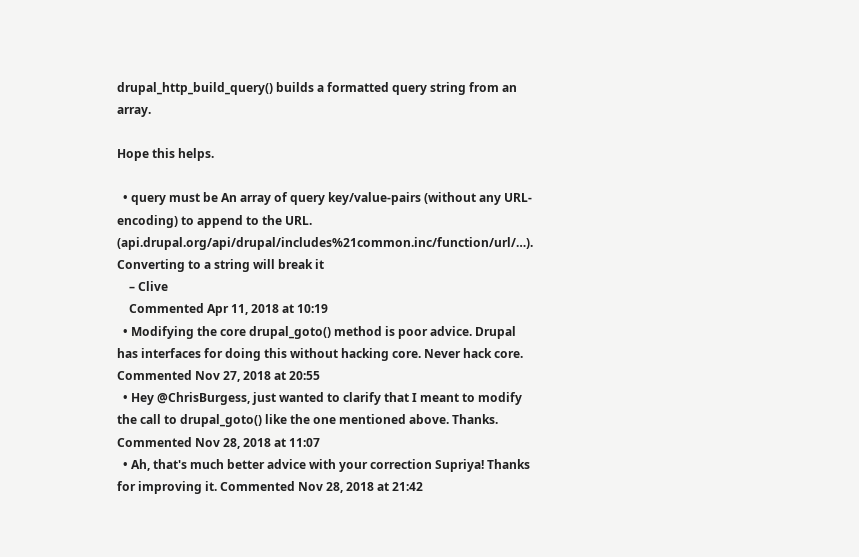drupal_http_build_query() builds a formatted query string from an array.

Hope this helps.

  • query must be An array of query key/value-pairs (without any URL-encoding) to append to the URL. (api.drupal.org/api/drupal/includes%21common.inc/function/url/…). Converting to a string will break it
    – Clive
    Commented Apr 11, 2018 at 10:19
  • Modifying the core drupal_goto() method is poor advice. Drupal has interfaces for doing this without hacking core. Never hack core. Commented Nov 27, 2018 at 20:55
  • Hey @ChrisBurgess, just wanted to clarify that I meant to modify the call to drupal_goto() like the one mentioned above. Thanks. Commented Nov 28, 2018 at 11:07
  • Ah, that's much better advice with your correction Supriya! Thanks for improving it. Commented Nov 28, 2018 at 21:42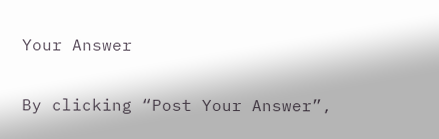Your Answer

By clicking “Post Your Answer”,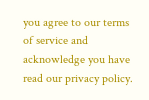you agree to our terms of service and acknowledge you have read our privacy policy.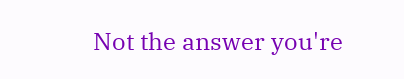Not the answer you're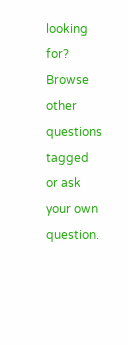looking for? Browse other questions tagged or ask your own question.